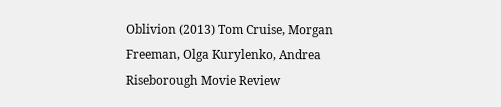Oblivion (2013) Tom Cruise, Morgan Freeman, Olga Kurylenko, Andrea Riseborough Movie Review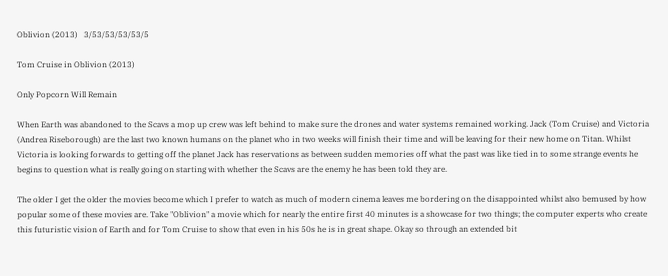Oblivion (2013)   3/53/53/53/53/5

Tom Cruise in Oblivion (2013)

Only Popcorn Will Remain

When Earth was abandoned to the Scavs a mop up crew was left behind to make sure the drones and water systems remained working. Jack (Tom Cruise) and Victoria (Andrea Riseborough) are the last two known humans on the planet who in two weeks will finish their time and will be leaving for their new home on Titan. Whilst Victoria is looking forwards to getting off the planet Jack has reservations as between sudden memories off what the past was like tied in to some strange events he begins to question what is really going on starting with whether the Scavs are the enemy he has been told they are.

The older I get the older the movies become which I prefer to watch as much of modern cinema leaves me bordering on the disappointed whilst also bemused by how popular some of these movies are. Take "Oblivion" a movie which for nearly the entire first 40 minutes is a showcase for two things; the computer experts who create this futuristic vision of Earth and for Tom Cruise to show that even in his 50s he is in great shape. Okay so through an extended bit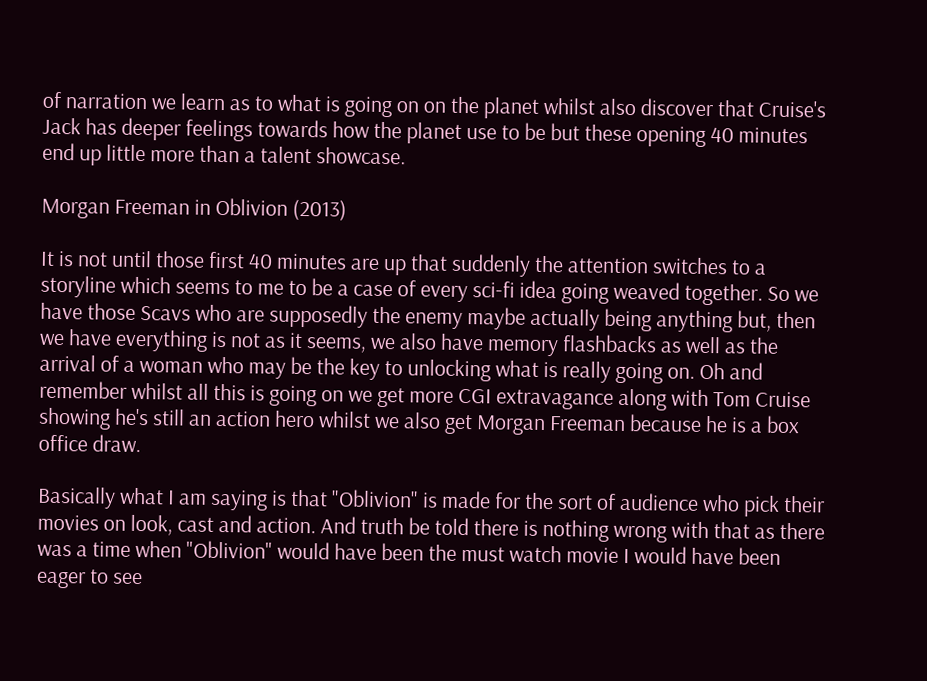of narration we learn as to what is going on on the planet whilst also discover that Cruise's Jack has deeper feelings towards how the planet use to be but these opening 40 minutes end up little more than a talent showcase.

Morgan Freeman in Oblivion (2013)

It is not until those first 40 minutes are up that suddenly the attention switches to a storyline which seems to me to be a case of every sci-fi idea going weaved together. So we have those Scavs who are supposedly the enemy maybe actually being anything but, then we have everything is not as it seems, we also have memory flashbacks as well as the arrival of a woman who may be the key to unlocking what is really going on. Oh and remember whilst all this is going on we get more CGI extravagance along with Tom Cruise showing he's still an action hero whilst we also get Morgan Freeman because he is a box office draw.

Basically what I am saying is that "Oblivion" is made for the sort of audience who pick their movies on look, cast and action. And truth be told there is nothing wrong with that as there was a time when "Oblivion" would have been the must watch movie I would have been eager to see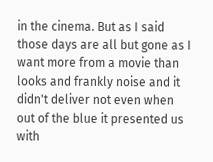in the cinema. But as I said those days are all but gone as I want more from a movie than looks and frankly noise and it didn't deliver not even when out of the blue it presented us with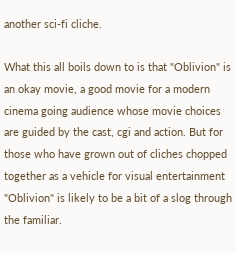another sci-fi cliche.

What this all boils down to is that "Oblivion" is an okay movie, a good movie for a modern cinema going audience whose movie choices are guided by the cast, cgi and action. But for those who have grown out of cliches chopped together as a vehicle for visual entertainment "Oblivion" is likely to be a bit of a slog through the familiar.